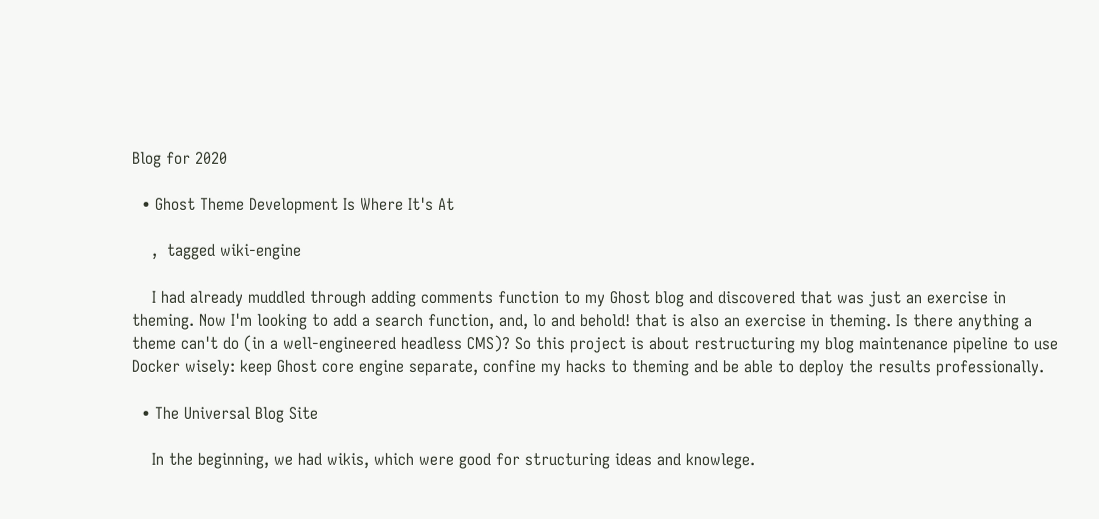Blog for 2020

  • Ghost Theme Development Is Where It's At

    ,  tagged wiki-engine

    I had already muddled through adding comments function to my Ghost blog and discovered that was just an exercise in theming. Now I'm looking to add a search function, and, lo and behold! that is also an exercise in theming. Is there anything a theme can't do (in a well-engineered headless CMS)? So this project is about restructuring my blog maintenance pipeline to use Docker wisely: keep Ghost core engine separate, confine my hacks to theming and be able to deploy the results professionally.

  • The Universal Blog Site

    In the beginning, we had wikis, which were good for structuring ideas and knowlege.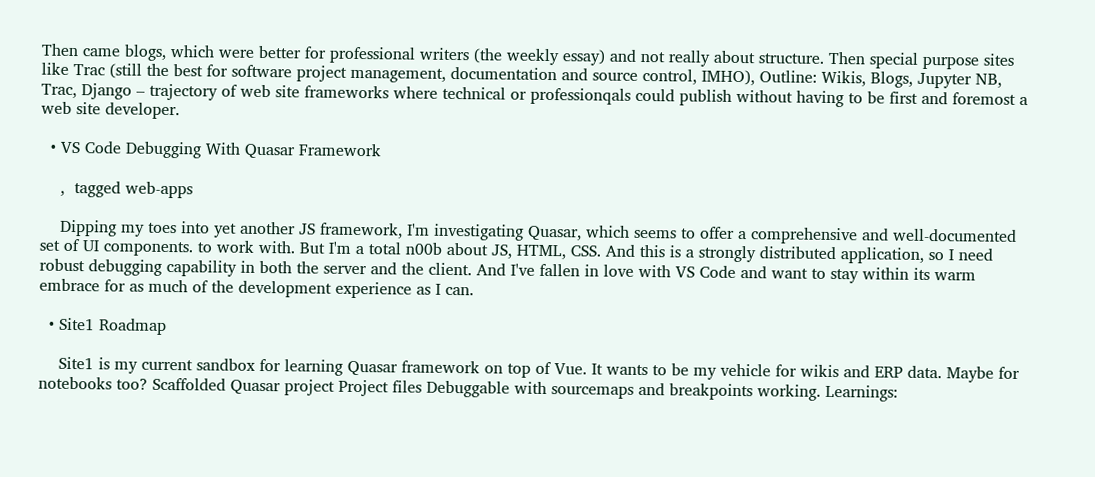Then came blogs, which were better for professional writers (the weekly essay) and not really about structure. Then special purpose sites like Trac (still the best for software project management, documentation and source control, IMHO), Outline: Wikis, Blogs, Jupyter NB, Trac, Django – trajectory of web site frameworks where technical or professionqals could publish without having to be first and foremost a web site developer.

  • VS Code Debugging With Quasar Framework

    ,  tagged web-apps

    Dipping my toes into yet another JS framework, I'm investigating Quasar, which seems to offer a comprehensive and well-documented set of UI components. to work with. But I'm a total n00b about JS, HTML, CSS. And this is a strongly distributed application, so I need robust debugging capability in both the server and the client. And I've fallen in love with VS Code and want to stay within its warm embrace for as much of the development experience as I can.

  • Site1 Roadmap

    Site1 is my current sandbox for learning Quasar framework on top of Vue. It wants to be my vehicle for wikis and ERP data. Maybe for notebooks too? Scaffolded Quasar project Project files Debuggable with sourcemaps and breakpoints working. Learnings: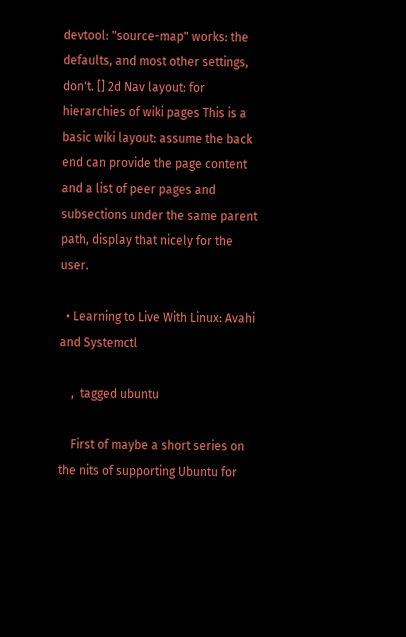devtool: "source-map" works: the defaults, and most other settings, don't. [] 2d Nav layout: for hierarchies of wiki pages This is a basic wiki layout: assume the back end can provide the page content and a list of peer pages and subsections under the same parent path, display that nicely for the user.

  • Learning to Live With Linux: Avahi and Systemctl

    ,  tagged ubuntu

    First of maybe a short series on the nits of supporting Ubuntu for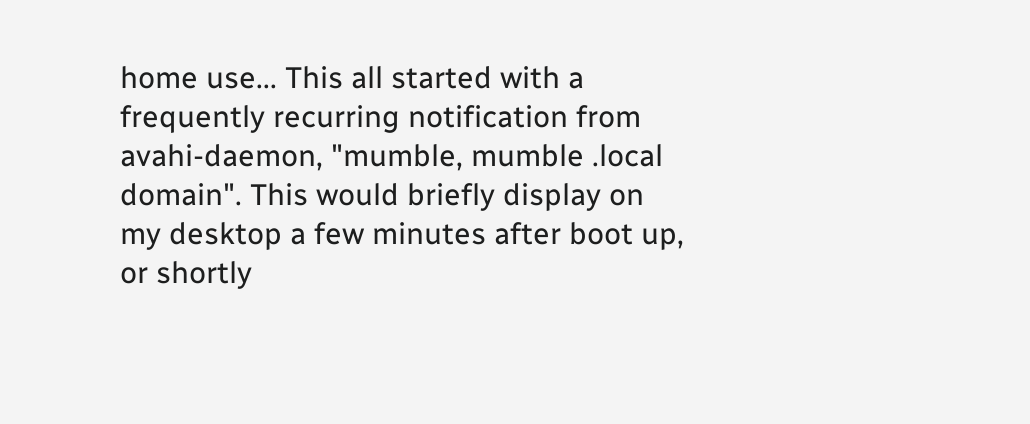home use... This all started with a frequently recurring notification from avahi-daemon, "mumble, mumble .local domain". This would briefly display on my desktop a few minutes after boot up, or shortly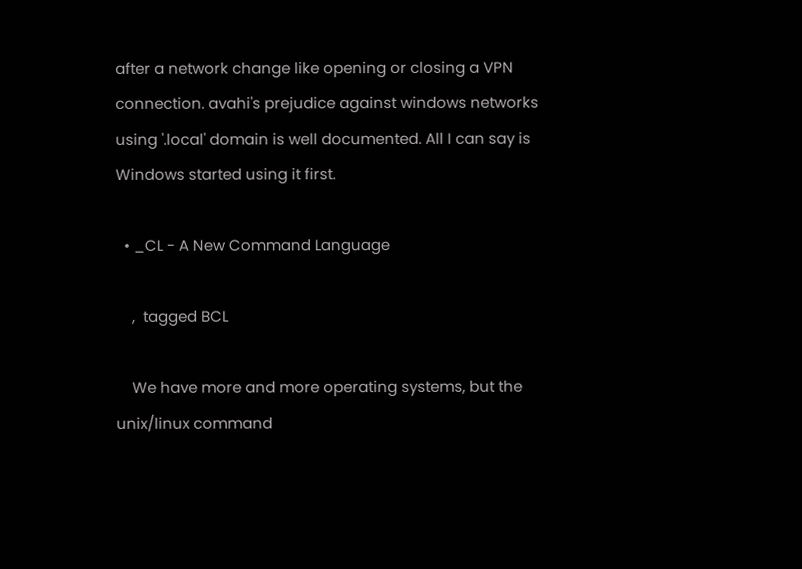after a network change like opening or closing a VPN connection. avahi's prejudice against windows networks using '.local' domain is well documented. All I can say is Windows started using it first.

  • _CL - A New Command Language

    ,  tagged BCL

    We have more and more operating systems, but the unix/linux command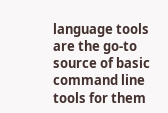language tools are the go-to source of basic command line tools for them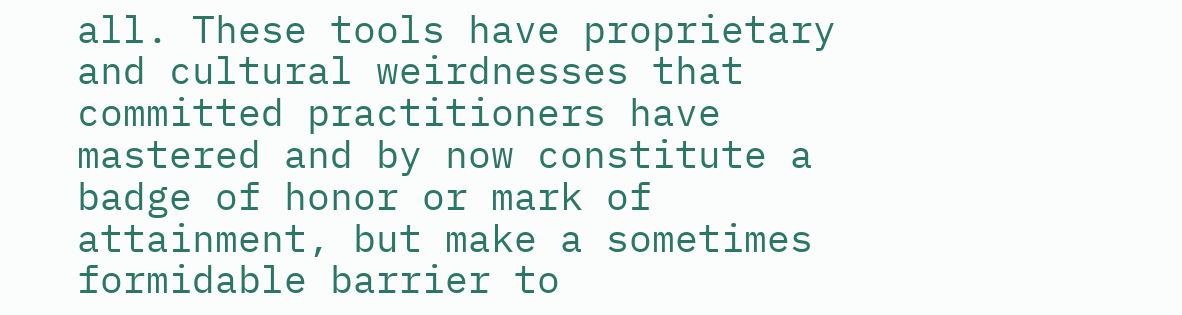all. These tools have proprietary and cultural weirdnesses that committed practitioners have mastered and by now constitute a badge of honor or mark of attainment, but make a sometimes formidable barrier to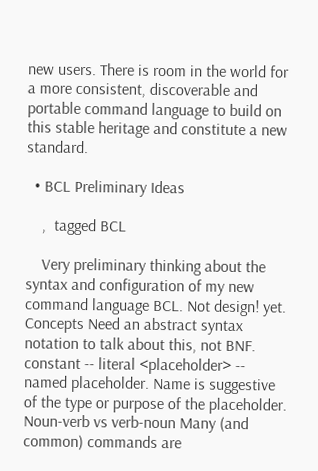new users. There is room in the world for a more consistent, discoverable and portable command language to build on this stable heritage and constitute a new standard.

  • BCL Preliminary Ideas

    ,  tagged BCL

    Very preliminary thinking about the syntax and configuration of my new command language BCL. Not design! yet. Concepts Need an abstract syntax notation to talk about this, not BNF. constant -- literal <placeholder> -- named placeholder. Name is suggestive of the type or purpose of the placeholder. Noun-verb vs verb-noun Many (and common) commands are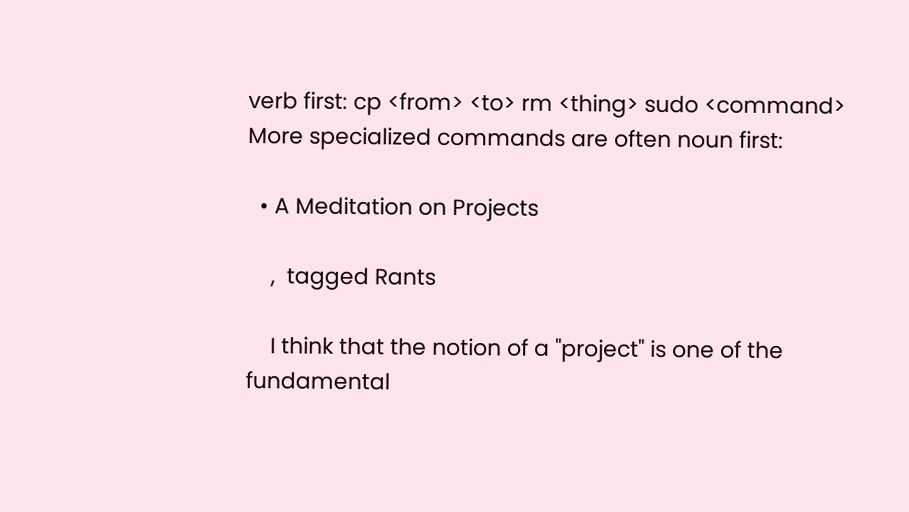verb first: cp <from> <to> rm <thing> sudo <command> More specialized commands are often noun first:

  • A Meditation on Projects

    ,  tagged Rants

    I think that the notion of a "project" is one of the fundamental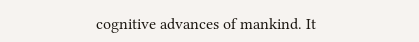cognitive advances of mankind. It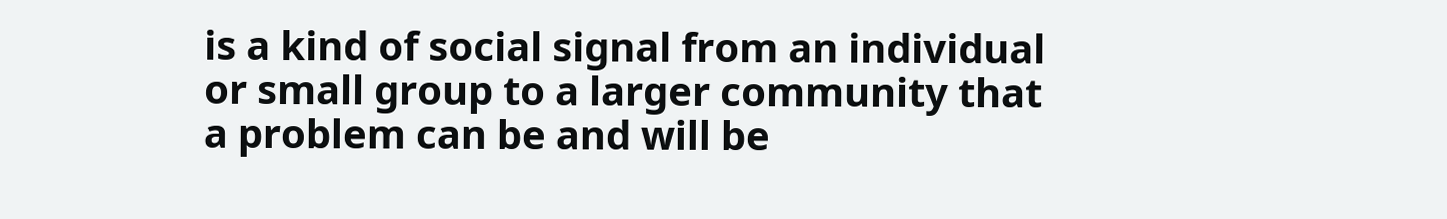is a kind of social signal from an individual or small group to a larger community that a problem can be and will be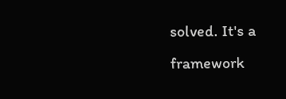solved. It's a framework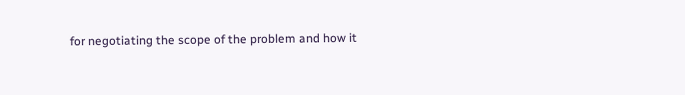for negotiating the scope of the problem and how it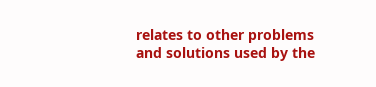relates to other problems and solutions used by the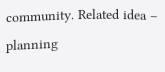community. Related idea – planning